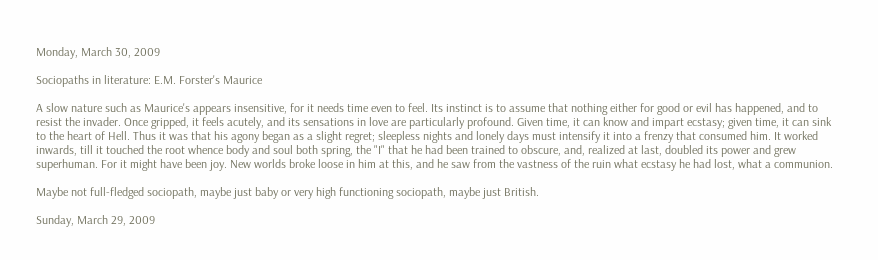Monday, March 30, 2009

Sociopaths in literature: E.M. Forster's Maurice

A slow nature such as Maurice's appears insensitive, for it needs time even to feel. Its instinct is to assume that nothing either for good or evil has happened, and to resist the invader. Once gripped, it feels acutely, and its sensations in love are particularly profound. Given time, it can know and impart ecstasy; given time, it can sink to the heart of Hell. Thus it was that his agony began as a slight regret; sleepless nights and lonely days must intensify it into a frenzy that consumed him. It worked inwards, till it touched the root whence body and soul both spring, the "I" that he had been trained to obscure, and, realized at last, doubled its power and grew superhuman. For it might have been joy. New worlds broke loose in him at this, and he saw from the vastness of the ruin what ecstasy he had lost, what a communion.

Maybe not full-fledged sociopath, maybe just baby or very high functioning sociopath, maybe just British.

Sunday, March 29, 2009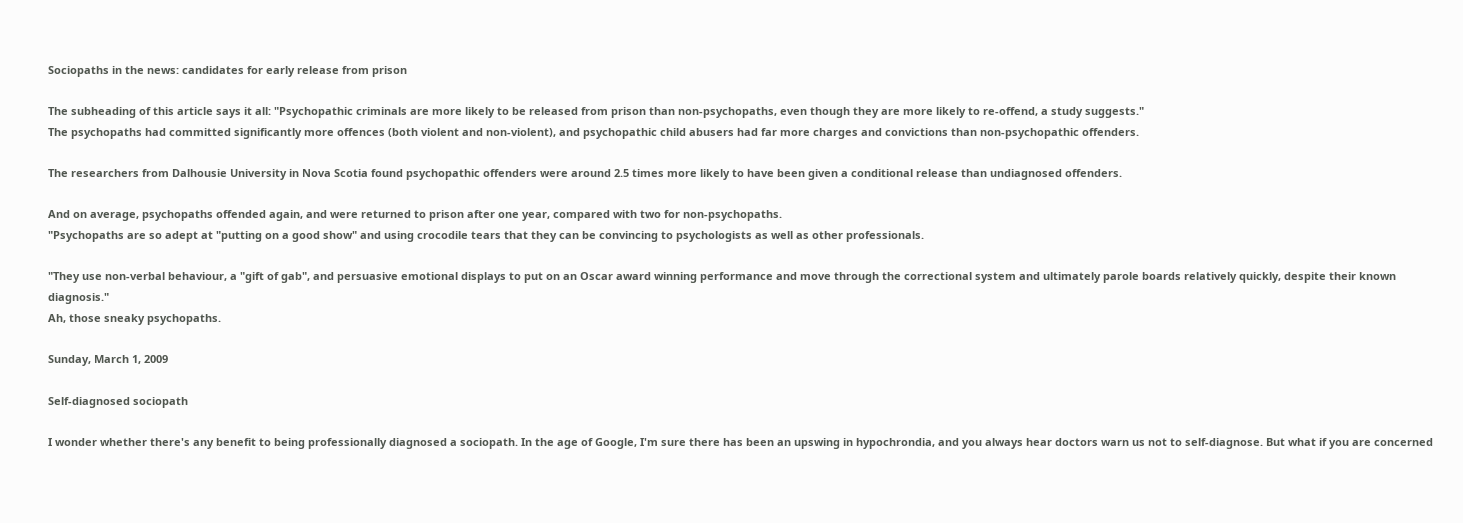Sociopaths in the news: candidates for early release from prison

The subheading of this article says it all: "Psychopathic criminals are more likely to be released from prison than non-psychopaths, even though they are more likely to re-offend, a study suggests."
The psychopaths had committed significantly more offences (both violent and non-violent), and psychopathic child abusers had far more charges and convictions than non-psychopathic offenders.

The researchers from Dalhousie University in Nova Scotia found psychopathic offenders were around 2.5 times more likely to have been given a conditional release than undiagnosed offenders.

And on average, psychopaths offended again, and were returned to prison after one year, compared with two for non-psychopaths.
"Psychopaths are so adept at "putting on a good show" and using crocodile tears that they can be convincing to psychologists as well as other professionals.

"They use non-verbal behaviour, a "gift of gab", and persuasive emotional displays to put on an Oscar award winning performance and move through the correctional system and ultimately parole boards relatively quickly, despite their known diagnosis."
Ah, those sneaky psychopaths.

Sunday, March 1, 2009

Self-diagnosed sociopath

I wonder whether there's any benefit to being professionally diagnosed a sociopath. In the age of Google, I'm sure there has been an upswing in hypochrondia, and you always hear doctors warn us not to self-diagnose. But what if you are concerned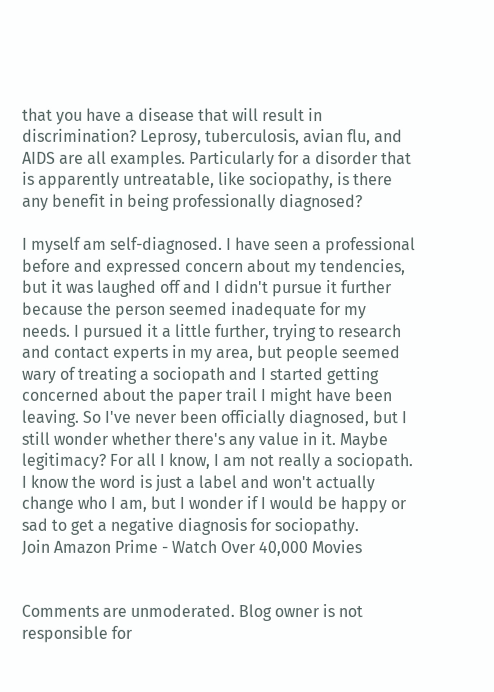that you have a disease that will result in discrimination? Leprosy, tuberculosis, avian flu, and AIDS are all examples. Particularly for a disorder that is apparently untreatable, like sociopathy, is there any benefit in being professionally diagnosed?

I myself am self-diagnosed. I have seen a professional before and expressed concern about my tendencies, but it was laughed off and I didn't pursue it further because the person seemed inadequate for my needs. I pursued it a little further, trying to research and contact experts in my area, but people seemed wary of treating a sociopath and I started getting concerned about the paper trail I might have been leaving. So I've never been officially diagnosed, but I still wonder whether there's any value in it. Maybe legitimacy? For all I know, I am not really a sociopath. I know the word is just a label and won't actually change who I am, but I wonder if I would be happy or sad to get a negative diagnosis for sociopathy.
Join Amazon Prime - Watch Over 40,000 Movies


Comments are unmoderated. Blog owner is not responsible for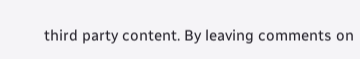third party content. By leaving comments on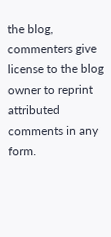the blog, commenters give license to the blog owner to reprint attributed comments in any form.